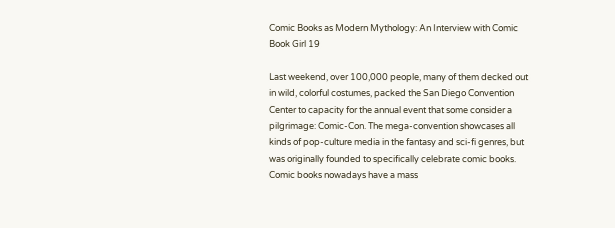Comic Books as Modern Mythology: An Interview with Comic Book Girl 19

Last weekend, over 100,000 people, many of them decked out in wild, colorful costumes, packed the San Diego Convention Center to capacity for the annual event that some consider a pilgrimage: Comic-Con. The mega-convention showcases all kinds of pop-culture media in the fantasy and sci-fi genres, but was originally founded to specifically celebrate comic books. Comic books nowadays have a mass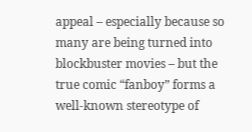appeal – especially because so many are being turned into blockbuster movies – but the true comic “fanboy” forms a well-known stereotype of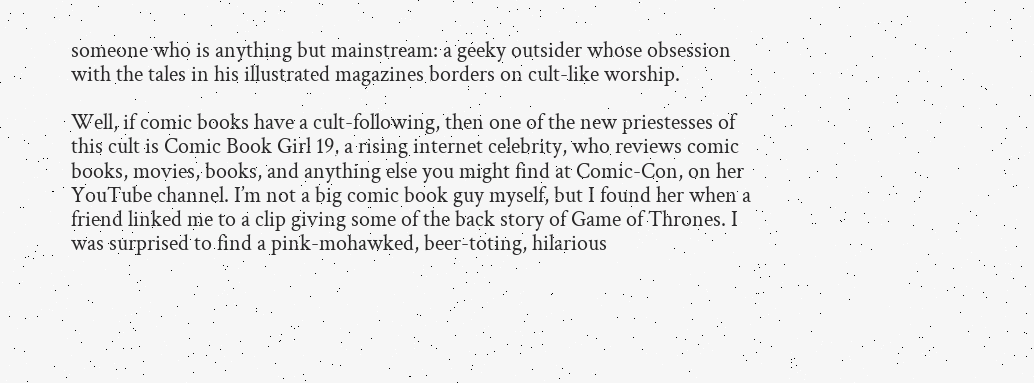someone who is anything but mainstream: a geeky outsider whose obsession with the tales in his illustrated magazines borders on cult-like worship.

Well, if comic books have a cult-following, then one of the new priestesses of this cult is Comic Book Girl 19, a rising internet celebrity, who reviews comic books, movies, books, and anything else you might find at Comic-Con, on her YouTube channel. I’m not a big comic book guy myself, but I found her when a friend linked me to a clip giving some of the back story of Game of Thrones. I was surprised to find a pink-mohawked, beer-toting, hilarious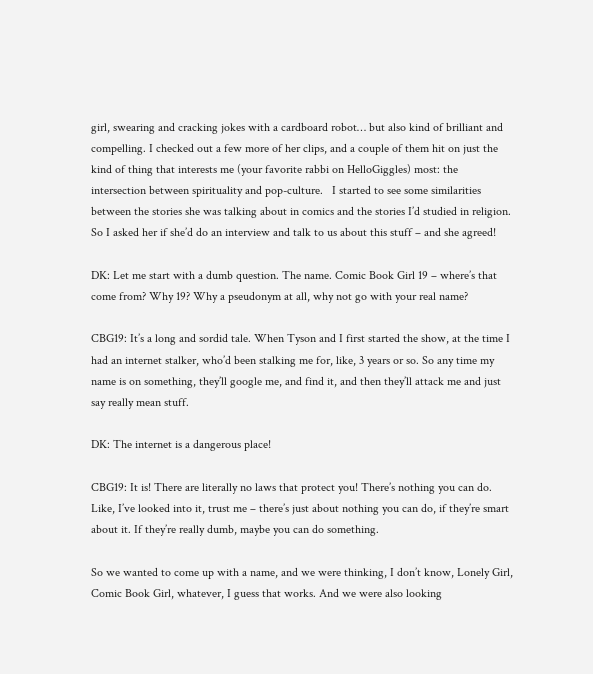girl, swearing and cracking jokes with a cardboard robot… but also kind of brilliant and compelling. I checked out a few more of her clips, and a couple of them hit on just the kind of thing that interests me (your favorite rabbi on HelloGiggles) most: the intersection between spirituality and pop-culture.   I started to see some similarities between the stories she was talking about in comics and the stories I’d studied in religion. So I asked her if she’d do an interview and talk to us about this stuff – and she agreed!

DK: Let me start with a dumb question. The name. Comic Book Girl 19 – where’s that come from? Why 19? Why a pseudonym at all, why not go with your real name?

CBG19: It’s a long and sordid tale. When Tyson and I first started the show, at the time I had an internet stalker, who’d been stalking me for, like, 3 years or so. So any time my name is on something, they’ll google me, and find it, and then they’ll attack me and just say really mean stuff.

DK: The internet is a dangerous place!

CBG19: It is! There are literally no laws that protect you! There’s nothing you can do. Like, I’ve looked into it, trust me – there’s just about nothing you can do, if they’re smart about it. If they’re really dumb, maybe you can do something.

So we wanted to come up with a name, and we were thinking, I don’t know, Lonely Girl, Comic Book Girl, whatever, I guess that works. And we were also looking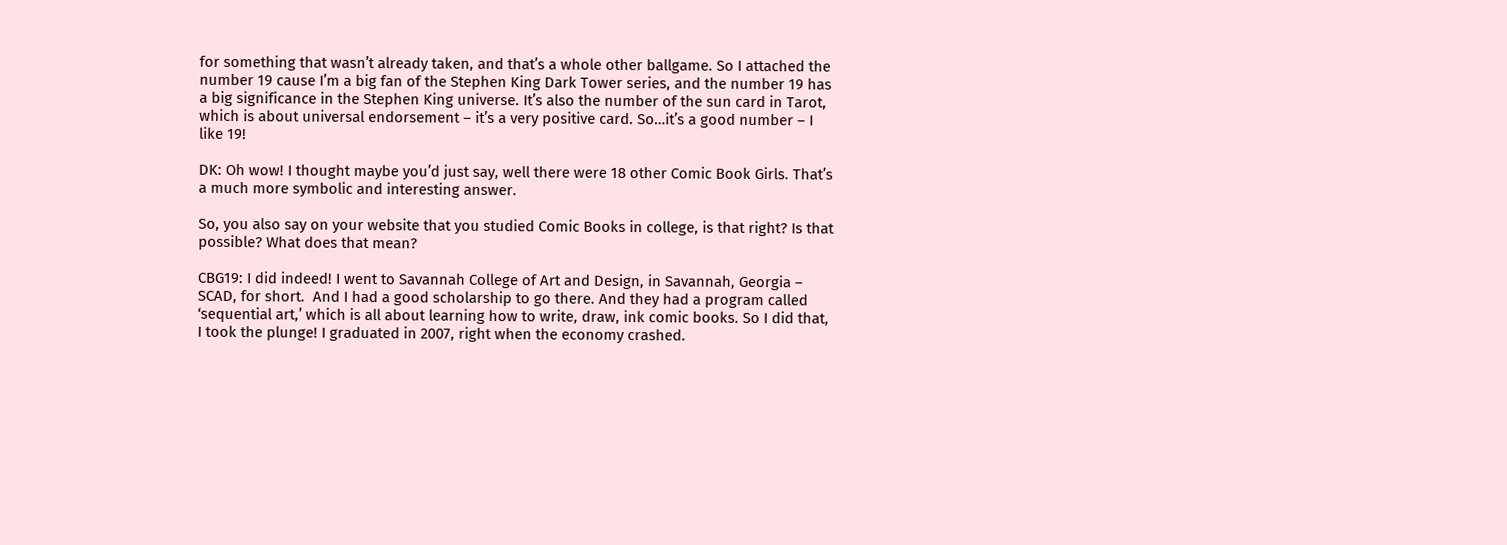for something that wasn’t already taken, and that’s a whole other ballgame. So I attached the number 19 cause I’m a big fan of the Stephen King Dark Tower series, and the number 19 has a big significance in the Stephen King universe. It’s also the number of the sun card in Tarot, which is about universal endorsement – it’s a very positive card. So…it’s a good number – I like 19!

DK: Oh wow! I thought maybe you’d just say, well there were 18 other Comic Book Girls. That’s a much more symbolic and interesting answer.

So, you also say on your website that you studied Comic Books in college, is that right? Is that possible? What does that mean?

CBG19: I did indeed! I went to Savannah College of Art and Design, in Savannah, Georgia – SCAD, for short.  And I had a good scholarship to go there. And they had a program called ‘sequential art,’ which is all about learning how to write, draw, ink comic books. So I did that, I took the plunge! I graduated in 2007, right when the economy crashed.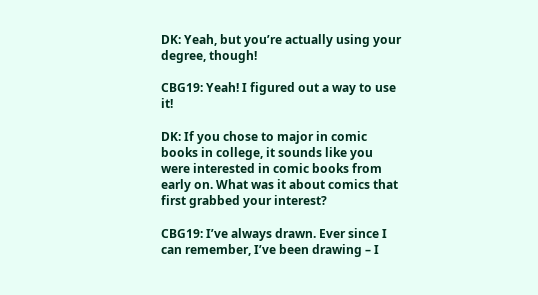DK: Yeah, but you’re actually using your degree, though!

CBG19: Yeah! I figured out a way to use it!

DK: If you chose to major in comic books in college, it sounds like you were interested in comic books from early on. What was it about comics that first grabbed your interest?

CBG19: I’ve always drawn. Ever since I can remember, I’ve been drawing – I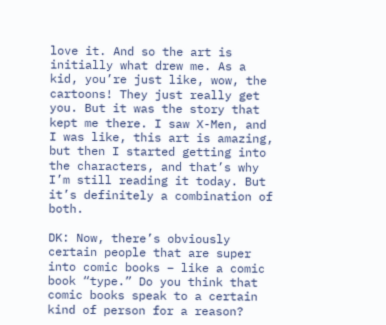love it. And so the art is initially what drew me. As a kid, you’re just like, wow, the cartoons! They just really get you. But it was the story that kept me there. I saw X-Men, and I was like, this art is amazing, but then I started getting into the characters, and that’s why I’m still reading it today. But it’s definitely a combination of both.

DK: Now, there’s obviously certain people that are super into comic books – like a comic book “type.” Do you think that comic books speak to a certain kind of person for a reason?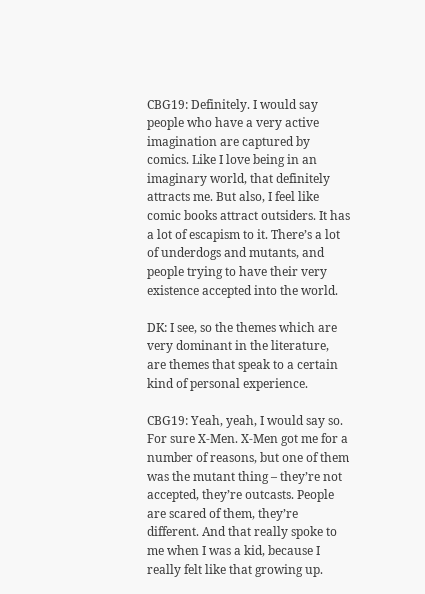CBG19: Definitely. I would say people who have a very active imagination are captured by comics. Like I love being in an imaginary world, that definitely attracts me. But also, I feel like comic books attract outsiders. It has a lot of escapism to it. There’s a lot of underdogs and mutants, and people trying to have their very existence accepted into the world.

DK: I see, so the themes which are very dominant in the literature, are themes that speak to a certain kind of personal experience.

CBG19: Yeah, yeah, I would say so. For sure X-Men. X-Men got me for a number of reasons, but one of them was the mutant thing – they’re not accepted, they’re outcasts. People are scared of them, they’re different. And that really spoke to me when I was a kid, because I really felt like that growing up.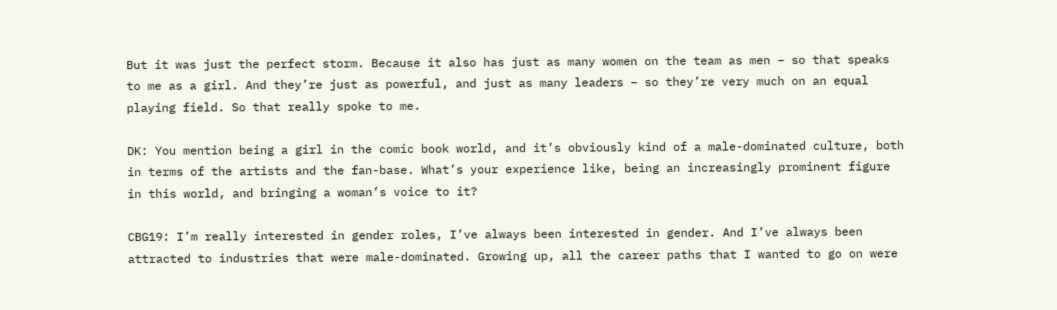But it was just the perfect storm. Because it also has just as many women on the team as men – so that speaks to me as a girl. And they’re just as powerful, and just as many leaders – so they’re very much on an equal playing field. So that really spoke to me.

DK: You mention being a girl in the comic book world, and it’s obviously kind of a male-dominated culture, both in terms of the artists and the fan-base. What’s your experience like, being an increasingly prominent figure in this world, and bringing a woman’s voice to it?

CBG19: I’m really interested in gender roles, I’ve always been interested in gender. And I’ve always been attracted to industries that were male-dominated. Growing up, all the career paths that I wanted to go on were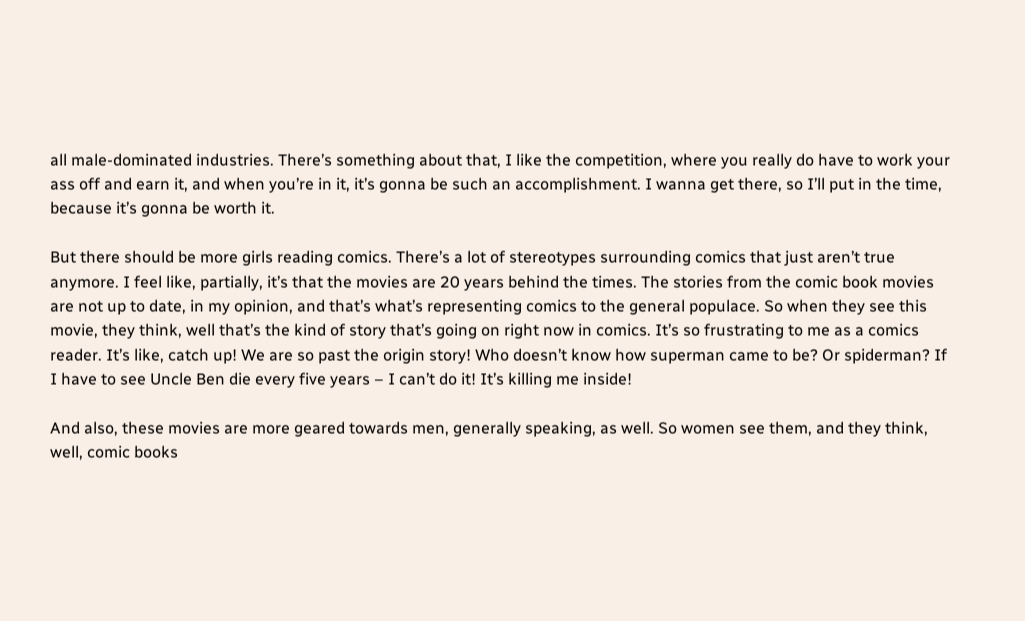all male-dominated industries. There’s something about that, I like the competition, where you really do have to work your ass off and earn it, and when you’re in it, it’s gonna be such an accomplishment. I wanna get there, so I’ll put in the time, because it’s gonna be worth it.

But there should be more girls reading comics. There’s a lot of stereotypes surrounding comics that just aren’t true anymore. I feel like, partially, it’s that the movies are 20 years behind the times. The stories from the comic book movies are not up to date, in my opinion, and that’s what’s representing comics to the general populace. So when they see this movie, they think, well that’s the kind of story that’s going on right now in comics. It’s so frustrating to me as a comics reader. It’s like, catch up! We are so past the origin story! Who doesn’t know how superman came to be? Or spiderman? If I have to see Uncle Ben die every five years – I can’t do it! It’s killing me inside!

And also, these movies are more geared towards men, generally speaking, as well. So women see them, and they think, well, comic books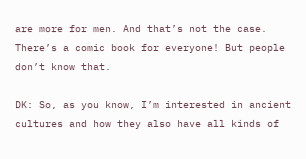are more for men. And that’s not the case. There’s a comic book for everyone! But people don’t know that.

DK: So, as you know, I’m interested in ancient cultures and how they also have all kinds of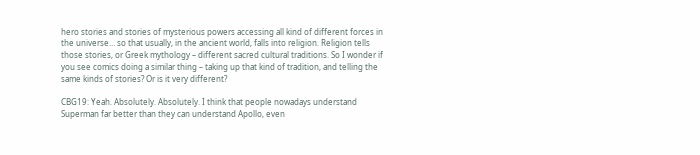hero stories and stories of mysterious powers accessing all kind of different forces in the universe… so that usually, in the ancient world, falls into religion. Religion tells those stories, or Greek mythology – different sacred cultural traditions. So I wonder if you see comics doing a similar thing – taking up that kind of tradition, and telling the same kinds of stories? Or is it very different?

CBG19: Yeah. Absolutely. Absolutely. I think that people nowadays understand Superman far better than they can understand Apollo, even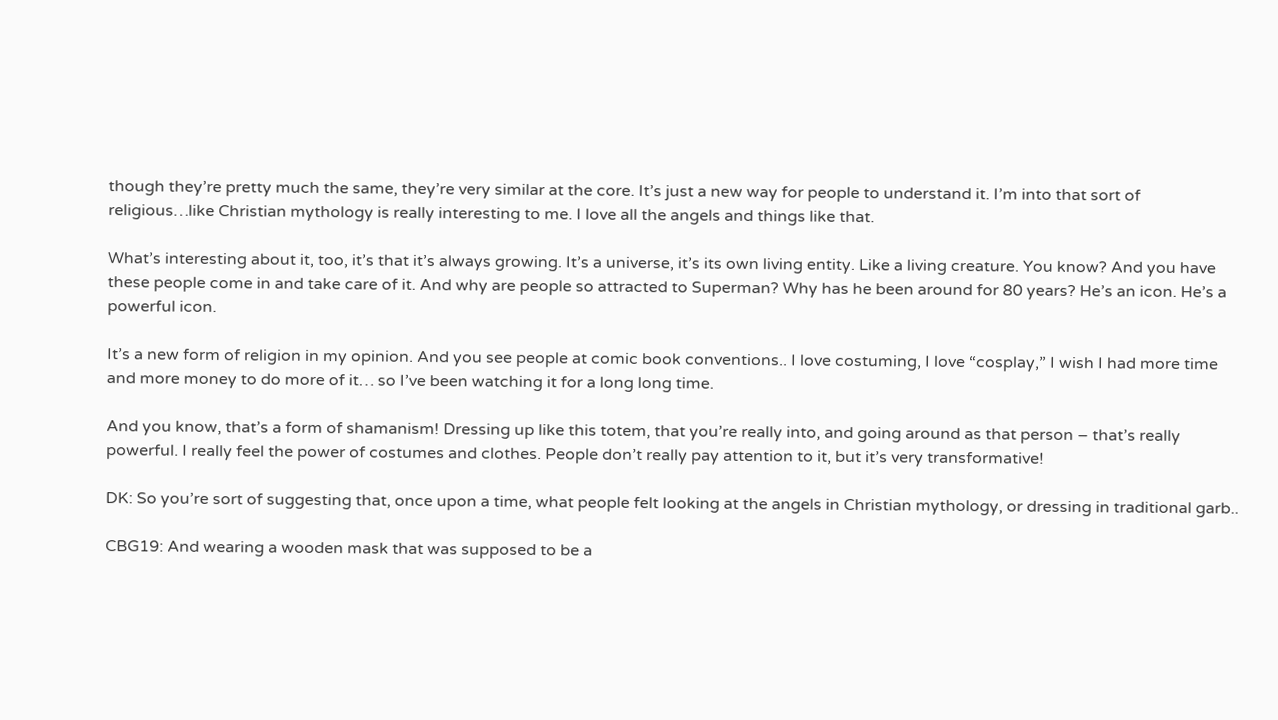though they’re pretty much the same, they’re very similar at the core. It’s just a new way for people to understand it. I’m into that sort of religious…like Christian mythology is really interesting to me. I love all the angels and things like that.

What’s interesting about it, too, it’s that it’s always growing. It’s a universe, it’s its own living entity. Like a living creature. You know? And you have these people come in and take care of it. And why are people so attracted to Superman? Why has he been around for 80 years? He’s an icon. He’s a powerful icon.

It’s a new form of religion in my opinion. And you see people at comic book conventions.. I love costuming, I love “cosplay,” I wish I had more time and more money to do more of it… so I’ve been watching it for a long long time.

And you know, that’s a form of shamanism! Dressing up like this totem, that you’re really into, and going around as that person – that’s really powerful. I really feel the power of costumes and clothes. People don’t really pay attention to it, but it’s very transformative!

DK: So you’re sort of suggesting that, once upon a time, what people felt looking at the angels in Christian mythology, or dressing in traditional garb..

CBG19: And wearing a wooden mask that was supposed to be a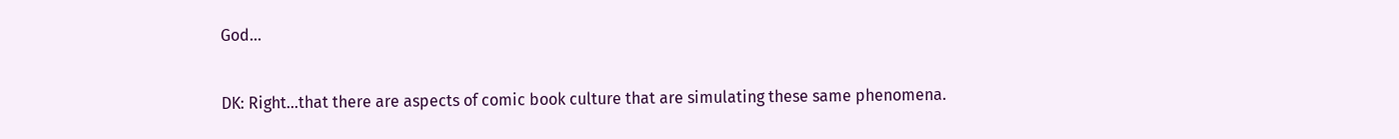God…

DK: Right…that there are aspects of comic book culture that are simulating these same phenomena.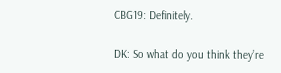CBG19: Definitely.

DK: So what do you think they’re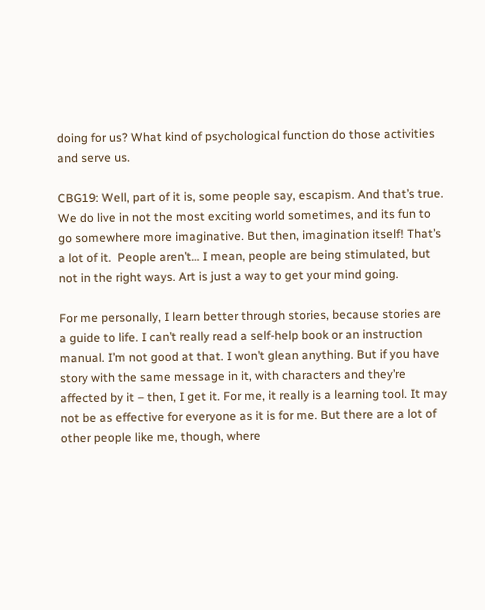doing for us? What kind of psychological function do those activities and serve us.

CBG19: Well, part of it is, some people say, escapism. And that’s true. We do live in not the most exciting world sometimes, and its fun to go somewhere more imaginative. But then, imagination itself! That’s a lot of it.  People aren’t… I mean, people are being stimulated, but not in the right ways. Art is just a way to get your mind going.

For me personally, I learn better through stories, because stories are a guide to life. I can’t really read a self-help book or an instruction manual. I’m not good at that. I won’t glean anything. But if you have story with the same message in it, with characters and they’re affected by it – then, I get it. For me, it really is a learning tool. It may not be as effective for everyone as it is for me. But there are a lot of other people like me, though, where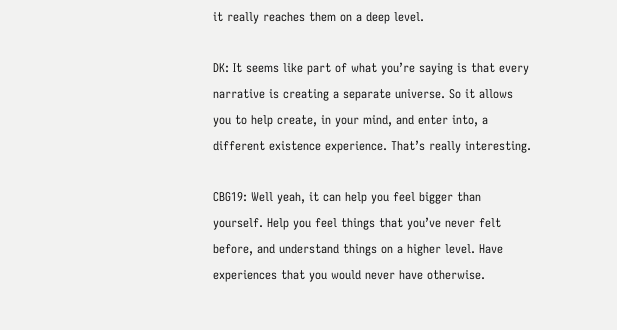it really reaches them on a deep level.

DK: It seems like part of what you’re saying is that every narrative is creating a separate universe. So it allows you to help create, in your mind, and enter into, a different existence experience. That’s really interesting.

CBG19: Well yeah, it can help you feel bigger than yourself. Help you feel things that you’ve never felt before, and understand things on a higher level. Have experiences that you would never have otherwise.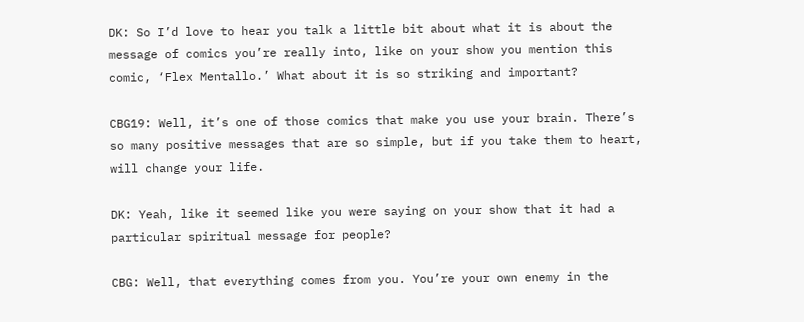DK: So I’d love to hear you talk a little bit about what it is about the message of comics you’re really into, like on your show you mention this comic, ‘Flex Mentallo.’ What about it is so striking and important?

CBG19: Well, it’s one of those comics that make you use your brain. There’s so many positive messages that are so simple, but if you take them to heart, will change your life.

DK: Yeah, like it seemed like you were saying on your show that it had a particular spiritual message for people?

CBG: Well, that everything comes from you. You’re your own enemy in the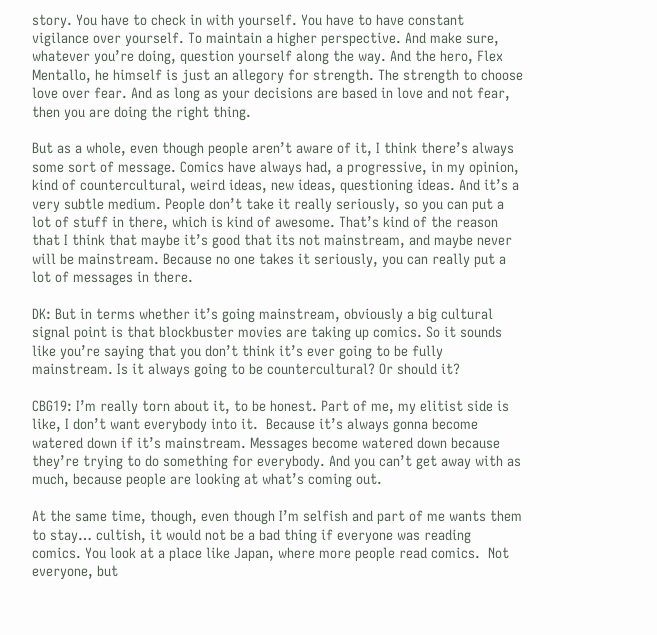story. You have to check in with yourself. You have to have constant vigilance over yourself. To maintain a higher perspective. And make sure, whatever you’re doing, question yourself along the way. And the hero, Flex Mentallo, he himself is just an allegory for strength. The strength to choose love over fear. And as long as your decisions are based in love and not fear, then you are doing the right thing.

But as a whole, even though people aren’t aware of it, I think there’s always some sort of message. Comics have always had, a progressive, in my opinion, kind of countercultural, weird ideas, new ideas, questioning ideas. And it’s a very subtle medium. People don’t take it really seriously, so you can put a lot of stuff in there, which is kind of awesome. That’s kind of the reason that I think that maybe it’s good that its not mainstream, and maybe never will be mainstream. Because no one takes it seriously, you can really put a lot of messages in there.

DK: But in terms whether it’s going mainstream, obviously a big cultural signal point is that blockbuster movies are taking up comics. So it sounds like you’re saying that you don’t think it’s ever going to be fully mainstream. Is it always going to be countercultural? Or should it?

CBG19: I’m really torn about it, to be honest. Part of me, my elitist side is like, I don’t want everybody into it.  Because it’s always gonna become watered down if it’s mainstream. Messages become watered down because they’re trying to do something for everybody. And you can’t get away with as much, because people are looking at what’s coming out.

At the same time, though, even though I’m selfish and part of me wants them to stay… cultish, it would not be a bad thing if everyone was reading comics. You look at a place like Japan, where more people read comics.  Not everyone, but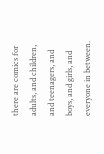there are comics for adults, and children, and teenagers, and boys, and girls, and everyone in between.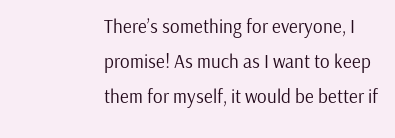There’s something for everyone, I promise! As much as I want to keep them for myself, it would be better if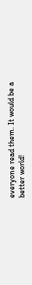everyone read them. It would be a better world!